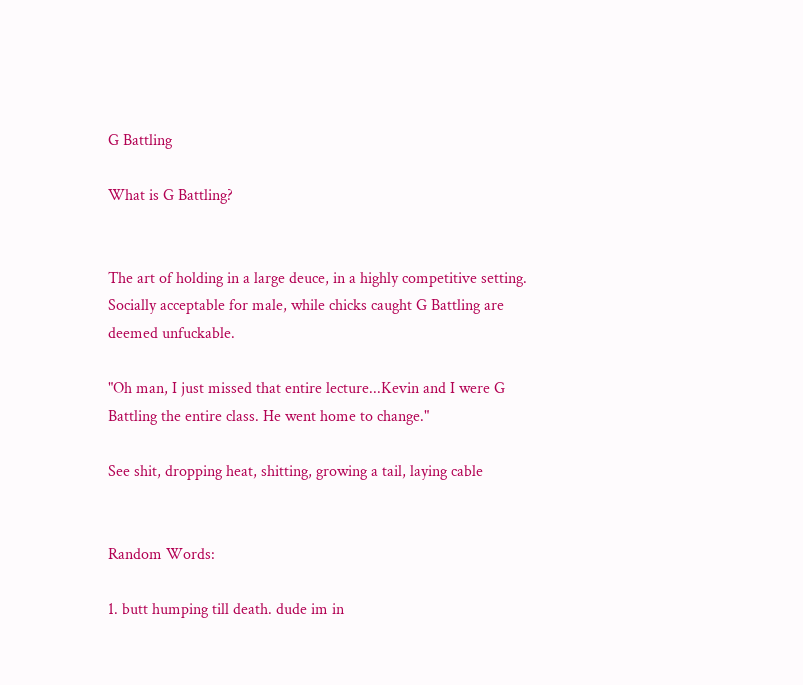G Battling

What is G Battling?


The art of holding in a large deuce, in a highly competitive setting. Socially acceptable for male, while chicks caught G Battling are deemed unfuckable.

"Oh man, I just missed that entire lecture...Kevin and I were G Battling the entire class. He went home to change."

See shit, dropping heat, shitting, growing a tail, laying cable


Random Words:

1. butt humping till death. dude im in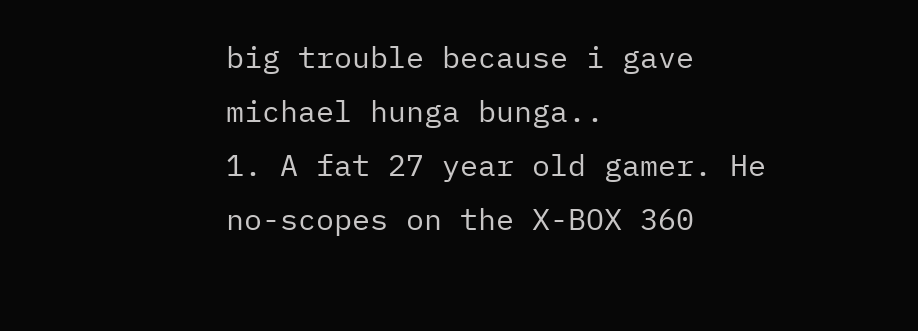big trouble because i gave michael hunga bunga..
1. A fat 27 year old gamer. He no-scopes on the X-BOX 360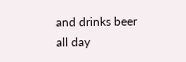and drinks beer all day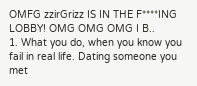OMFG zzirGrizz IS IN THE F****ING LOBBY! OMG OMG OMG I B..
1. What you do, when you know you fail in real life. Dating someone you met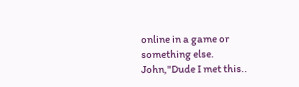online in a game or something else. John,"Dude I met this..